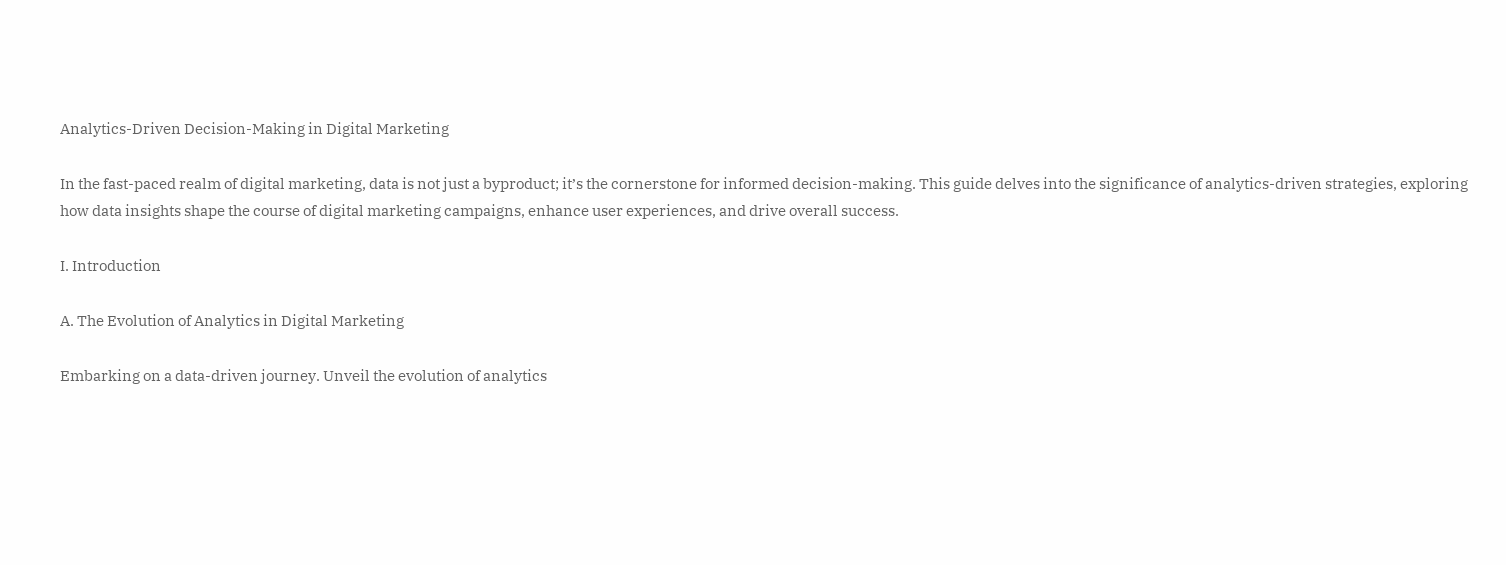Analytics-Driven Decision-Making in Digital Marketing

In the fast-paced realm of digital marketing, data is not just a byproduct; it’s the cornerstone for informed decision-making. This guide delves into the significance of analytics-driven strategies, exploring how data insights shape the course of digital marketing campaigns, enhance user experiences, and drive overall success.

I. Introduction

A. The Evolution of Analytics in Digital Marketing

Embarking on a data-driven journey. Unveil the evolution of analytics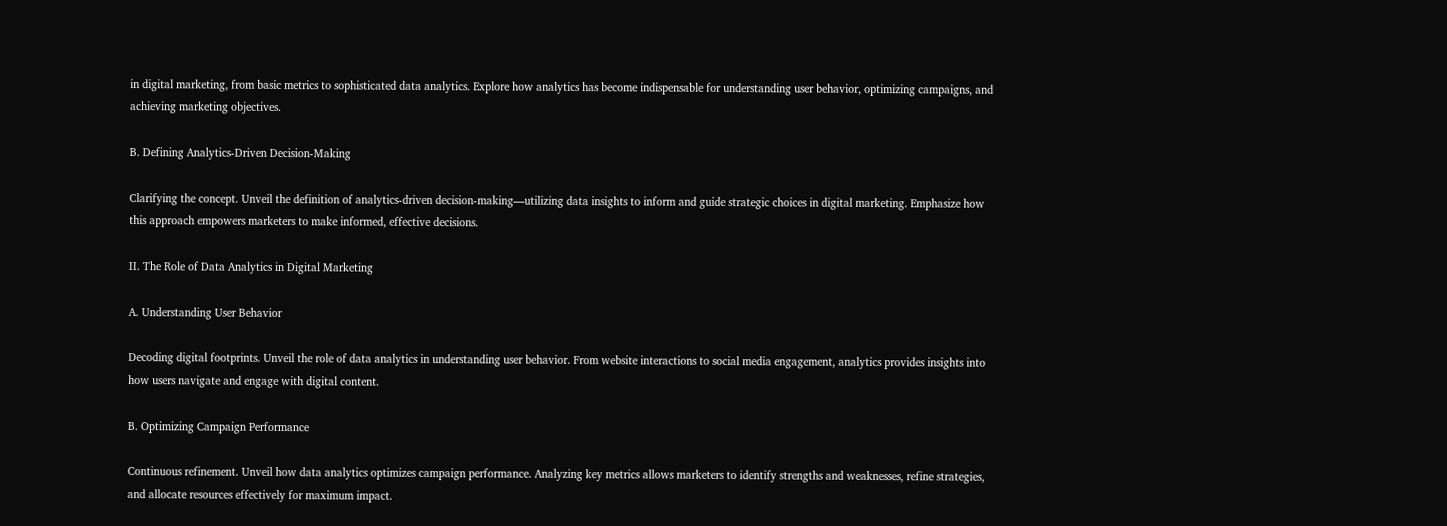in digital marketing, from basic metrics to sophisticated data analytics. Explore how analytics has become indispensable for understanding user behavior, optimizing campaigns, and achieving marketing objectives.

B. Defining Analytics-Driven Decision-Making

Clarifying the concept. Unveil the definition of analytics-driven decision-making—utilizing data insights to inform and guide strategic choices in digital marketing. Emphasize how this approach empowers marketers to make informed, effective decisions.

II. The Role of Data Analytics in Digital Marketing

A. Understanding User Behavior

Decoding digital footprints. Unveil the role of data analytics in understanding user behavior. From website interactions to social media engagement, analytics provides insights into how users navigate and engage with digital content.

B. Optimizing Campaign Performance

Continuous refinement. Unveil how data analytics optimizes campaign performance. Analyzing key metrics allows marketers to identify strengths and weaknesses, refine strategies, and allocate resources effectively for maximum impact.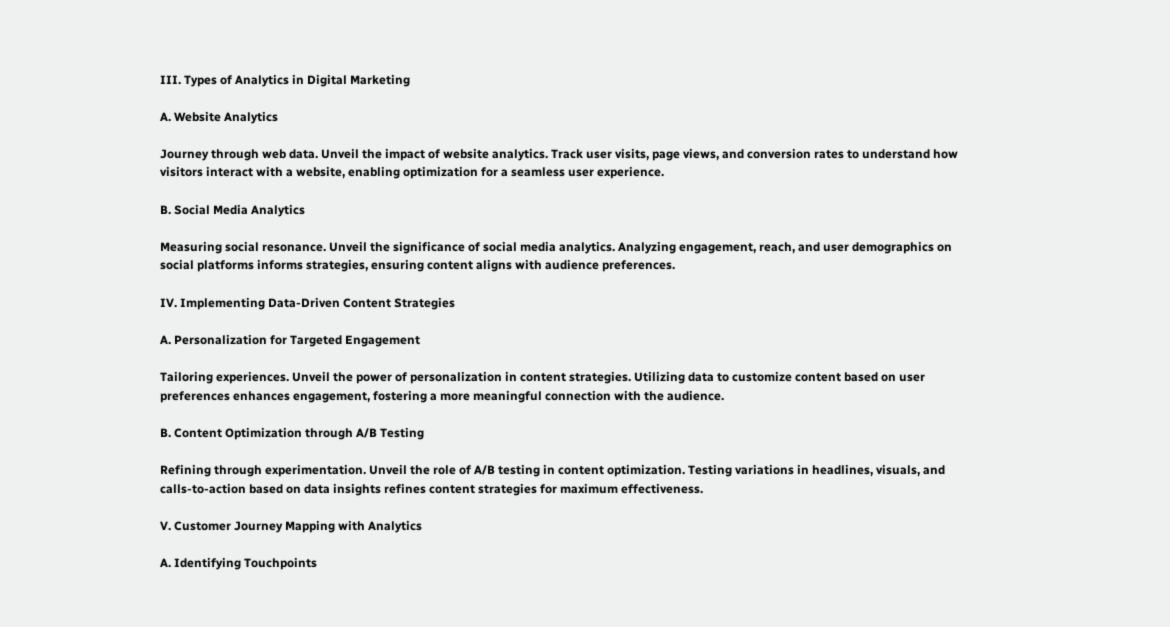III. Types of Analytics in Digital Marketing

A. Website Analytics

Journey through web data. Unveil the impact of website analytics. Track user visits, page views, and conversion rates to understand how visitors interact with a website, enabling optimization for a seamless user experience.

B. Social Media Analytics

Measuring social resonance. Unveil the significance of social media analytics. Analyzing engagement, reach, and user demographics on social platforms informs strategies, ensuring content aligns with audience preferences.

IV. Implementing Data-Driven Content Strategies

A. Personalization for Targeted Engagement

Tailoring experiences. Unveil the power of personalization in content strategies. Utilizing data to customize content based on user preferences enhances engagement, fostering a more meaningful connection with the audience.

B. Content Optimization through A/B Testing

Refining through experimentation. Unveil the role of A/B testing in content optimization. Testing variations in headlines, visuals, and calls-to-action based on data insights refines content strategies for maximum effectiveness.

V. Customer Journey Mapping with Analytics

A. Identifying Touchpoints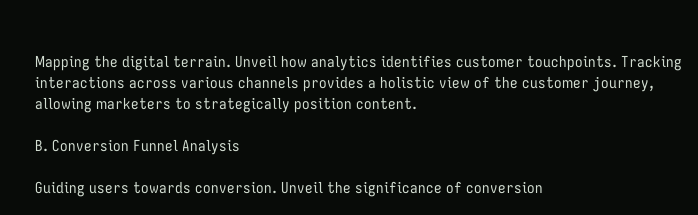Mapping the digital terrain. Unveil how analytics identifies customer touchpoints. Tracking interactions across various channels provides a holistic view of the customer journey, allowing marketers to strategically position content.

B. Conversion Funnel Analysis

Guiding users towards conversion. Unveil the significance of conversion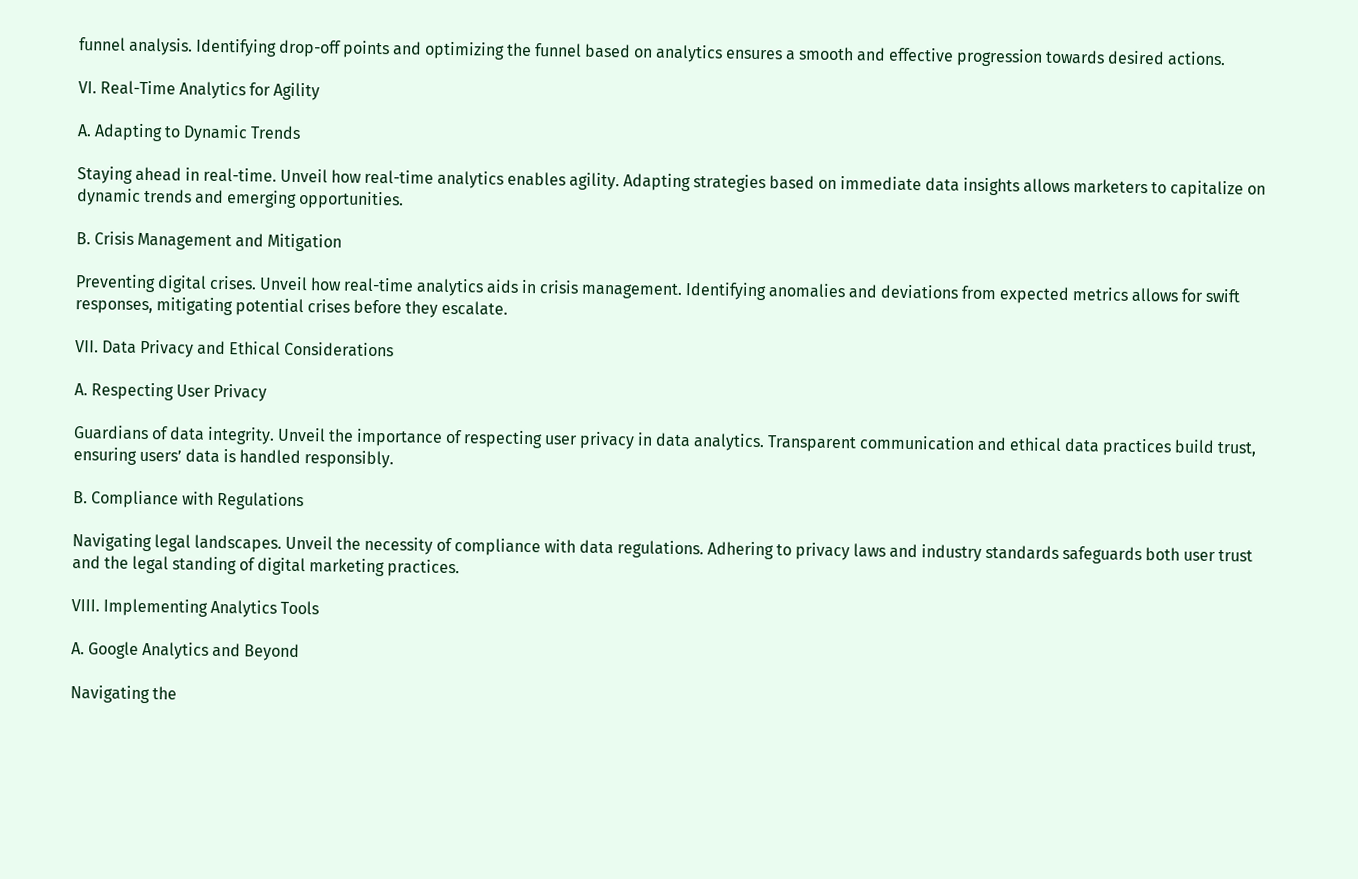funnel analysis. Identifying drop-off points and optimizing the funnel based on analytics ensures a smooth and effective progression towards desired actions.

VI. Real-Time Analytics for Agility

A. Adapting to Dynamic Trends

Staying ahead in real-time. Unveil how real-time analytics enables agility. Adapting strategies based on immediate data insights allows marketers to capitalize on dynamic trends and emerging opportunities.

B. Crisis Management and Mitigation

Preventing digital crises. Unveil how real-time analytics aids in crisis management. Identifying anomalies and deviations from expected metrics allows for swift responses, mitigating potential crises before they escalate.

VII. Data Privacy and Ethical Considerations

A. Respecting User Privacy

Guardians of data integrity. Unveil the importance of respecting user privacy in data analytics. Transparent communication and ethical data practices build trust, ensuring users’ data is handled responsibly.

B. Compliance with Regulations

Navigating legal landscapes. Unveil the necessity of compliance with data regulations. Adhering to privacy laws and industry standards safeguards both user trust and the legal standing of digital marketing practices.

VIII. Implementing Analytics Tools

A. Google Analytics and Beyond

Navigating the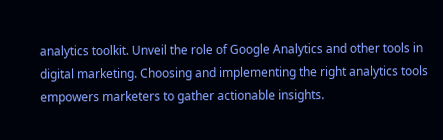analytics toolkit. Unveil the role of Google Analytics and other tools in digital marketing. Choosing and implementing the right analytics tools empowers marketers to gather actionable insights.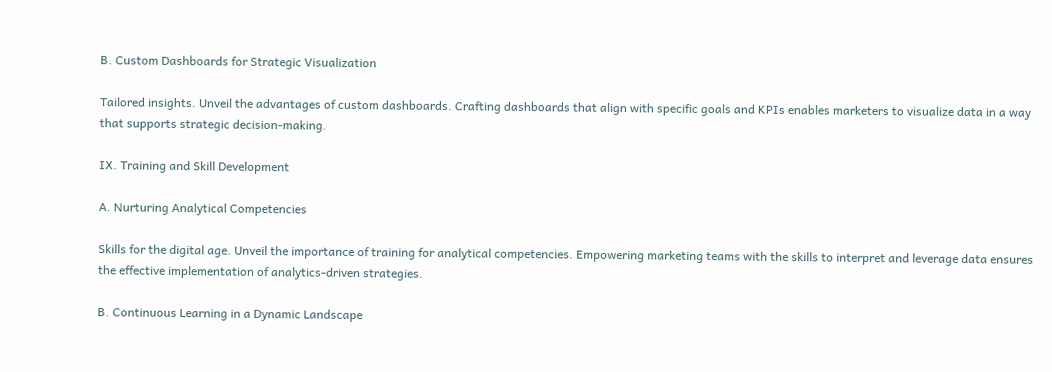B. Custom Dashboards for Strategic Visualization

Tailored insights. Unveil the advantages of custom dashboards. Crafting dashboards that align with specific goals and KPIs enables marketers to visualize data in a way that supports strategic decision-making.

IX. Training and Skill Development

A. Nurturing Analytical Competencies

Skills for the digital age. Unveil the importance of training for analytical competencies. Empowering marketing teams with the skills to interpret and leverage data ensures the effective implementation of analytics-driven strategies.

B. Continuous Learning in a Dynamic Landscape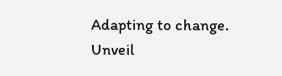Adapting to change. Unveil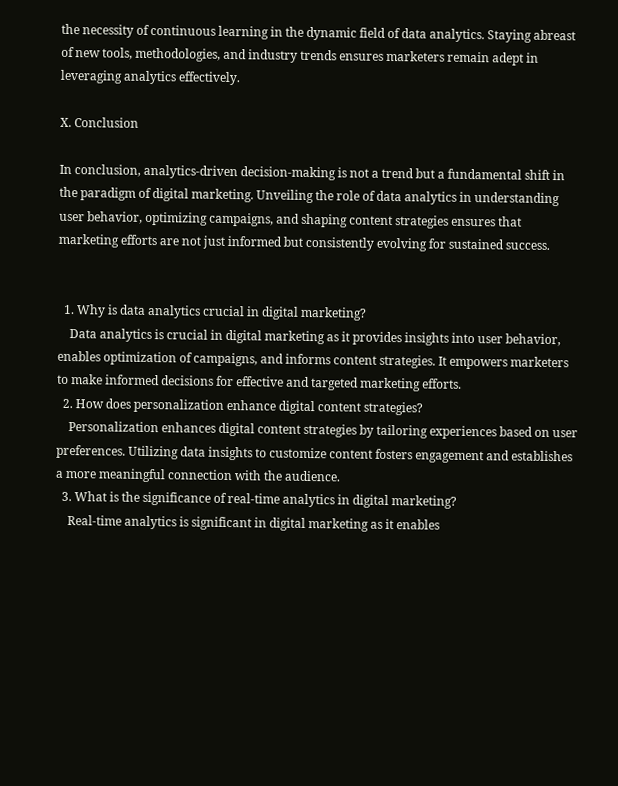the necessity of continuous learning in the dynamic field of data analytics. Staying abreast of new tools, methodologies, and industry trends ensures marketers remain adept in leveraging analytics effectively.

X. Conclusion

In conclusion, analytics-driven decision-making is not a trend but a fundamental shift in the paradigm of digital marketing. Unveiling the role of data analytics in understanding user behavior, optimizing campaigns, and shaping content strategies ensures that marketing efforts are not just informed but consistently evolving for sustained success.


  1. Why is data analytics crucial in digital marketing?
    Data analytics is crucial in digital marketing as it provides insights into user behavior, enables optimization of campaigns, and informs content strategies. It empowers marketers to make informed decisions for effective and targeted marketing efforts.
  2. How does personalization enhance digital content strategies?
    Personalization enhances digital content strategies by tailoring experiences based on user preferences. Utilizing data insights to customize content fosters engagement and establishes a more meaningful connection with the audience.
  3. What is the significance of real-time analytics in digital marketing?
    Real-time analytics is significant in digital marketing as it enables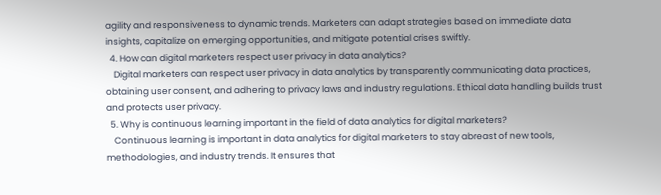agility and responsiveness to dynamic trends. Marketers can adapt strategies based on immediate data insights, capitalize on emerging opportunities, and mitigate potential crises swiftly.
  4. How can digital marketers respect user privacy in data analytics?
    Digital marketers can respect user privacy in data analytics by transparently communicating data practices, obtaining user consent, and adhering to privacy laws and industry regulations. Ethical data handling builds trust and protects user privacy.
  5. Why is continuous learning important in the field of data analytics for digital marketers?
    Continuous learning is important in data analytics for digital marketers to stay abreast of new tools, methodologies, and industry trends. It ensures that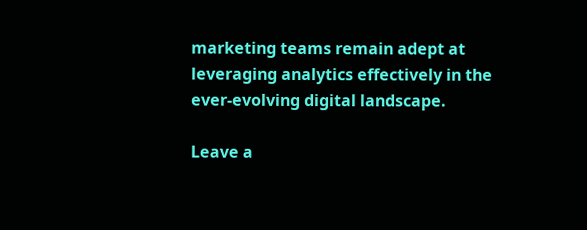marketing teams remain adept at leveraging analytics effectively in the ever-evolving digital landscape.

Leave a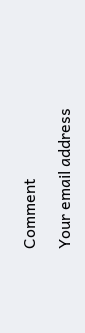Comment

Your email address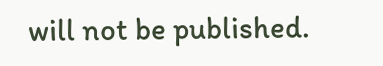will not be published.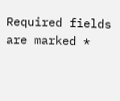Required fields are marked *